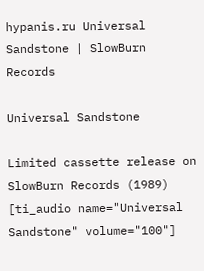hypanis.ru Universal Sandstone | SlowBurn Records

Universal Sandstone

Limited cassette release on SlowBurn Records (1989) [ti_audio name="Universal Sandstone" volume="100"]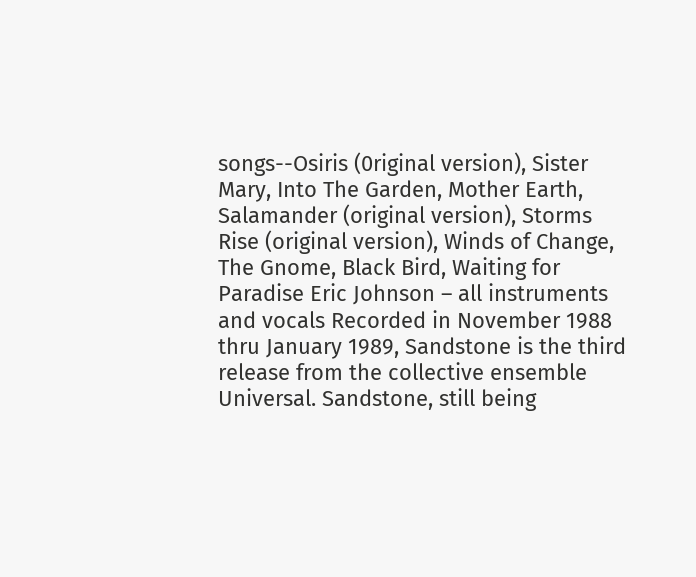songs--Osiris (0riginal version), Sister Mary, Into The Garden, Mother Earth, Salamander (original version), Storms Rise (original version), Winds of Change, The Gnome, Black Bird, Waiting for Paradise Eric Johnson – all instruments and vocals Recorded in November 1988 thru January 1989, Sandstone is the third release from the collective ensemble Universal. Sandstone, still being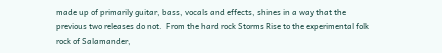made up of primarily guitar, bass, vocals and effects, shines in a way that the previous two releases do not.  From the hard rock Storms Rise to the experimental folk rock of Salamander,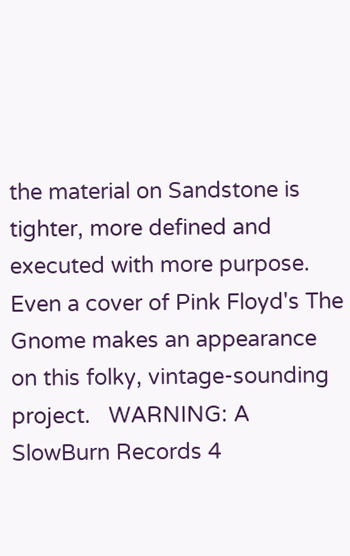the material on Sandstone is tighter, more defined and executed with more purpose.  Even a cover of Pink Floyd's The Gnome makes an appearance on this folky, vintage-sounding project.   WARNING: A SlowBurn Records 4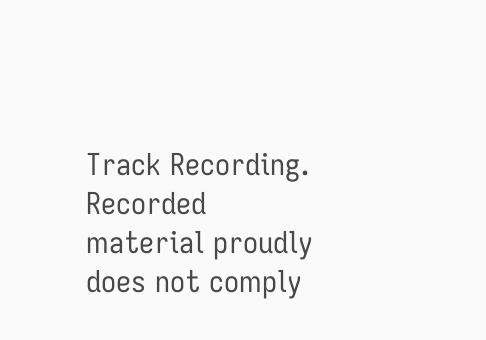Track Recording.  Recorded material proudly does not comply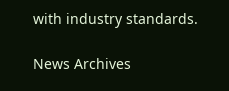with industry standards.

News Archives